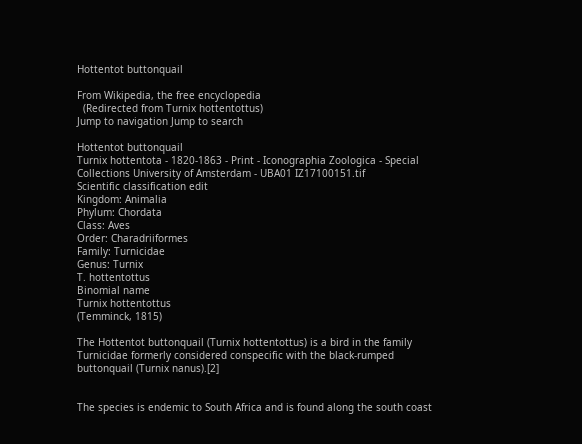Hottentot buttonquail

From Wikipedia, the free encyclopedia
  (Redirected from Turnix hottentottus)
Jump to navigation Jump to search

Hottentot buttonquail
Turnix hottentota - 1820-1863 - Print - Iconographia Zoologica - Special Collections University of Amsterdam - UBA01 IZ17100151.tif
Scientific classification edit
Kingdom: Animalia
Phylum: Chordata
Class: Aves
Order: Charadriiformes
Family: Turnicidae
Genus: Turnix
T. hottentottus
Binomial name
Turnix hottentottus
(Temminck, 1815)

The Hottentot buttonquail (Turnix hottentottus) is a bird in the family Turnicidae formerly considered conspecific with the black-rumped buttonquail (Turnix nanus).[2]


The species is endemic to South Africa and is found along the south coast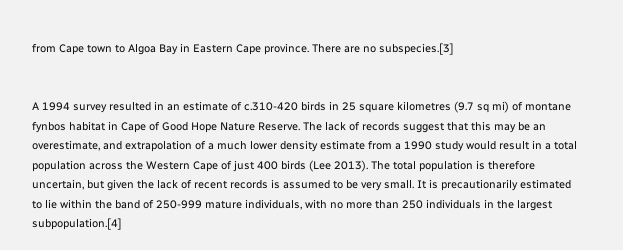from Cape town to Algoa Bay in Eastern Cape province. There are no subspecies.[3]


A 1994 survey resulted in an estimate of c.310-420 birds in 25 square kilometres (9.7 sq mi) of montane fynbos habitat in Cape of Good Hope Nature Reserve. The lack of records suggest that this may be an overestimate, and extrapolation of a much lower density estimate from a 1990 study would result in a total population across the Western Cape of just 400 birds (Lee 2013). The total population is therefore uncertain, but given the lack of recent records is assumed to be very small. It is precautionarily estimated to lie within the band of 250-999 mature individuals, with no more than 250 individuals in the largest subpopulation.[4]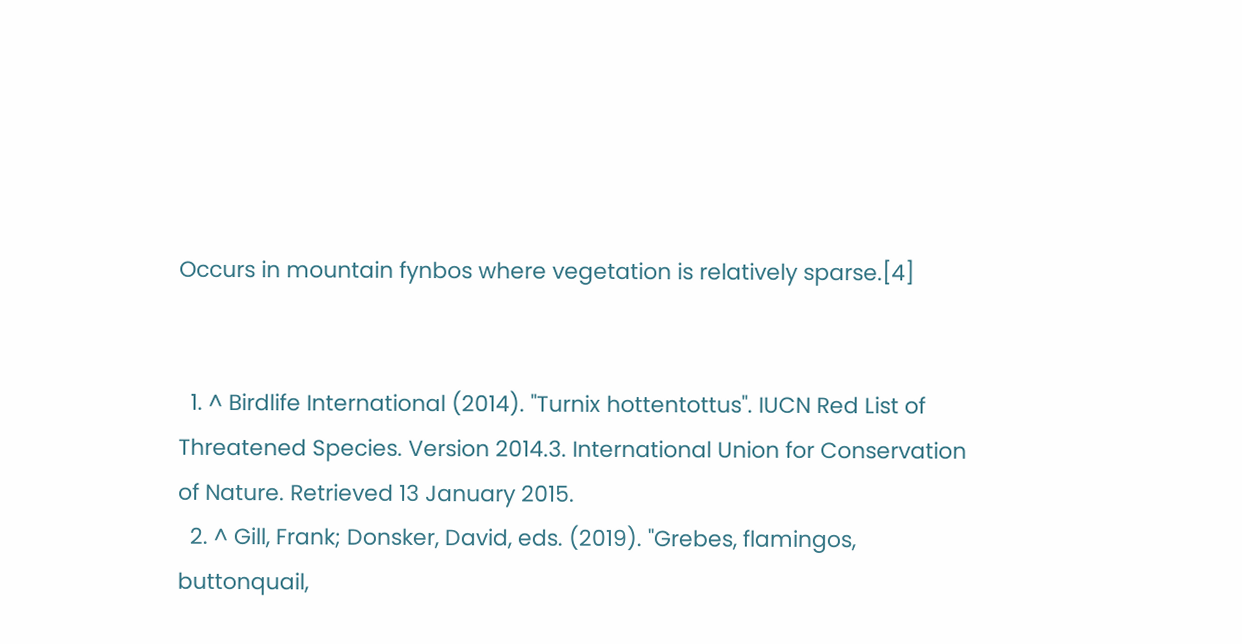Occurs in mountain fynbos where vegetation is relatively sparse.[4]


  1. ^ Birdlife International (2014). "Turnix hottentottus". IUCN Red List of Threatened Species. Version 2014.3. International Union for Conservation of Nature. Retrieved 13 January 2015.
  2. ^ Gill, Frank; Donsker, David, eds. (2019). "Grebes, flamingos, buttonquail,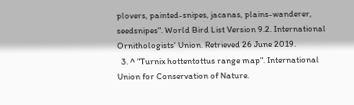plovers, painted-snipes, jacanas, plains-wanderer, seedsnipes". World Bird List Version 9.2. International Ornithologists' Union. Retrieved 26 June 2019.
  3. ^ "Turnix hottentottus range map". International Union for Conservation of Nature.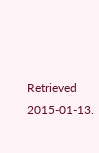Retrieved 2015-01-13.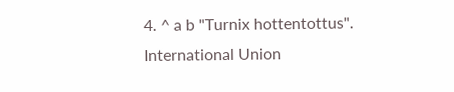4. ^ a b "Turnix hottentottus". International Union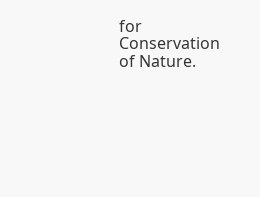for Conservation of Nature.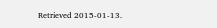Retrieved 2015-01-13.